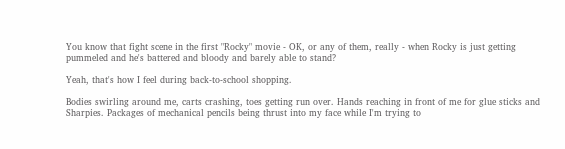You know that fight scene in the first "Rocky" movie - OK, or any of them, really - when Rocky is just getting pummeled and he's battered and bloody and barely able to stand?

Yeah, that's how I feel during back-to-school shopping.

Bodies swirling around me, carts crashing, toes getting run over. Hands reaching in front of me for glue sticks and Sharpies. Packages of mechanical pencils being thrust into my face while I'm trying to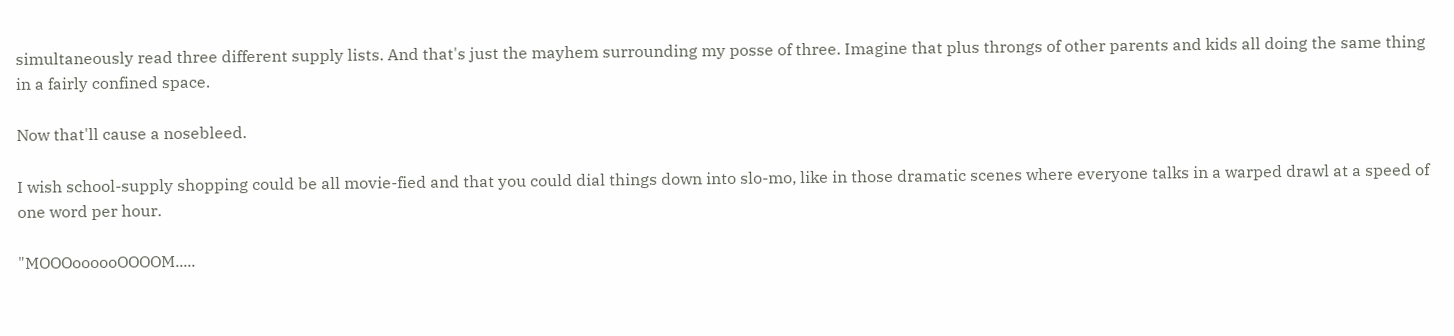simultaneously read three different supply lists. And that's just the mayhem surrounding my posse of three. Imagine that plus throngs of other parents and kids all doing the same thing in a fairly confined space.

Now that'll cause a nosebleed.

I wish school-supply shopping could be all movie-fied and that you could dial things down into slo-mo, like in those dramatic scenes where everyone talks in a warped drawl at a speed of one word per hour.

"MOOOoooooOOOOM.....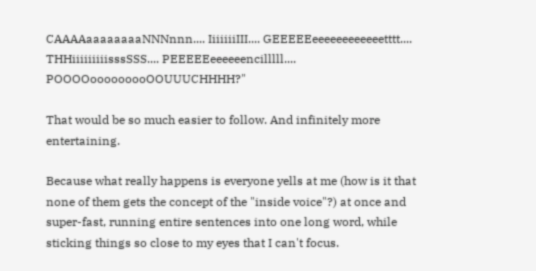CAAAAaaaaaaaaNNNnnn.... IiiiiiiIII.... GEEEEEeeeeeeeeeeeetttt.... THHiiiiiiiiisssSSS.... PEEEEEeeeeeencilllll.... POOOOooooooooOOUUUCHHHH?"

That would be so much easier to follow. And infinitely more entertaining.

Because what really happens is everyone yells at me (how is it that none of them gets the concept of the "inside voice"?) at once and super-fast, running entire sentences into one long word, while sticking things so close to my eyes that I can't focus.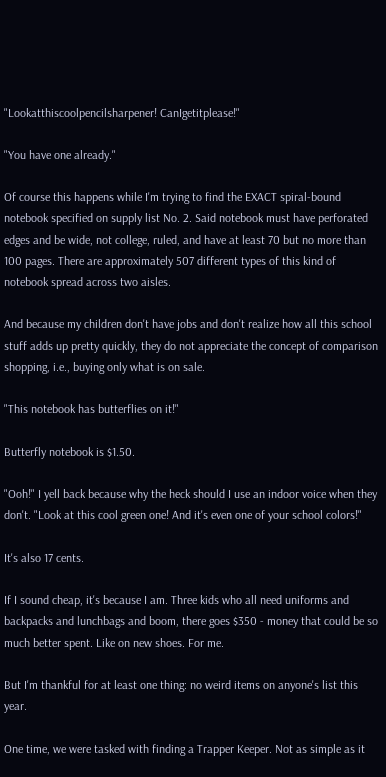"Lookatthiscoolpencilsharpener! CanIgetitplease!"

"You have one already."

Of course this happens while I'm trying to find the EXACT spiral-bound notebook specified on supply list No. 2. Said notebook must have perforated edges and be wide, not college, ruled, and have at least 70 but no more than 100 pages. There are approximately 507 different types of this kind of notebook spread across two aisles.

And because my children don't have jobs and don't realize how all this school stuff adds up pretty quickly, they do not appreciate the concept of comparison shopping, i.e., buying only what is on sale.

"This notebook has butterflies on it!"

Butterfly notebook is $1.50.

"Ooh!" I yell back because why the heck should I use an indoor voice when they don't. "Look at this cool green one! And it's even one of your school colors!"

It's also 17 cents.

If I sound cheap, it's because I am. Three kids who all need uniforms and backpacks and lunchbags and boom, there goes $350 - money that could be so much better spent. Like on new shoes. For me.

But I'm thankful for at least one thing: no weird items on anyone's list this year.

One time, we were tasked with finding a Trapper Keeper. Not as simple as it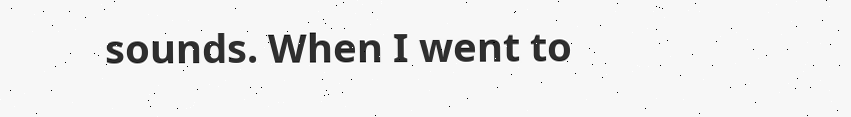sounds. When I went to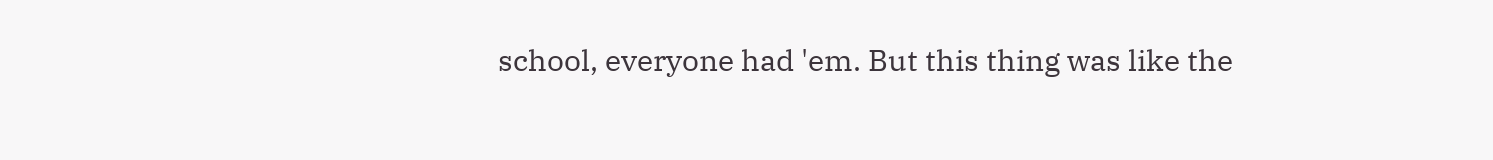school, everyone had 'em. But this thing was like the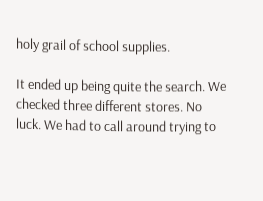holy grail of school supplies.

It ended up being quite the search. We checked three different stores. No luck. We had to call around trying to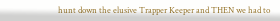hunt down the elusive Trapper Keeper and THEN we had to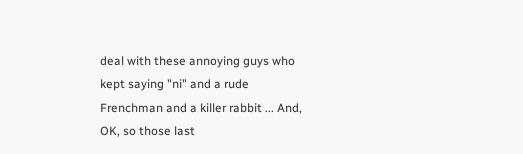deal with these annoying guys who kept saying "ni" and a rude Frenchman and a killer rabbit ... And, OK, so those last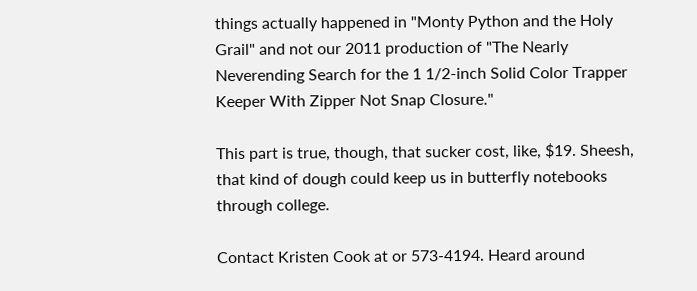things actually happened in "Monty Python and the Holy Grail" and not our 2011 production of "The Nearly Neverending Search for the 1 1/2-inch Solid Color Trapper Keeper With Zipper Not Snap Closure."

This part is true, though, that sucker cost, like, $19. Sheesh, that kind of dough could keep us in butterfly notebooks through college.

Contact Kristen Cook at or 573-4194. Heard around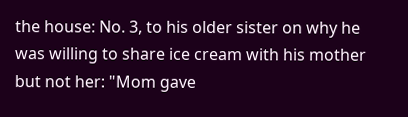the house: No. 3, to his older sister on why he was willing to share ice cream with his mother but not her: "Mom gave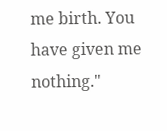me birth. You have given me nothing."